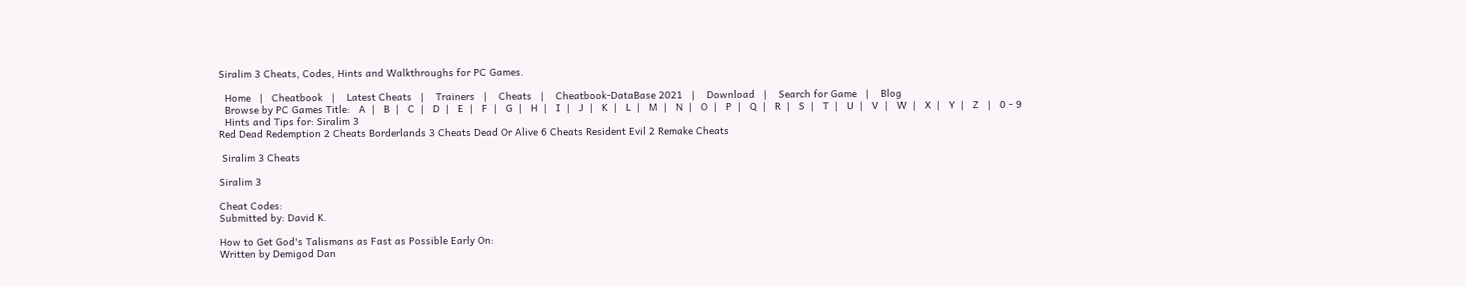Siralim 3 Cheats, Codes, Hints and Walkthroughs for PC Games.

  Home   |   Cheatbook   |    Latest Cheats   |    Trainers   |    Cheats   |    Cheatbook-DataBase 2021   |    Download   |    Search for Game   |    Blog
  Browse by PC Games Title:   A  |   B  |   C  |   D  |   E  |   F  |   G  |   H  |   I  |   J  |   K  |   L  |   M  |   N  |   O  |   P  |   Q  |   R  |   S  |   T  |   U  |   V  |   W  |   X  |   Y  |   Z   |   0 - 9
  Hints and Tips for: Siralim 3
Red Dead Redemption 2 Cheats Borderlands 3 Cheats Dead Or Alive 6 Cheats Resident Evil 2 Remake Cheats

 Siralim 3 Cheats

Siralim 3

Cheat Codes:
Submitted by: David K.

How to Get God's Talismans as Fast as Possible Early On:
Written by Demigod Dan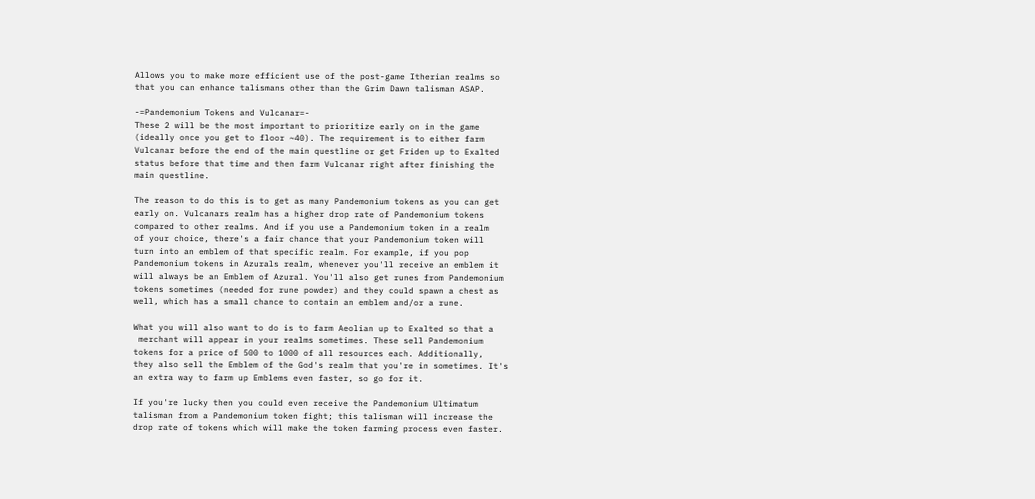Allows you to make more efficient use of the post-game Itherian realms so
that you can enhance talismans other than the Grim Dawn talisman ASAP.

-=Pandemonium Tokens and Vulcanar=-
These 2 will be the most important to prioritize early on in the game
(ideally once you get to floor ~40). The requirement is to either farm
Vulcanar before the end of the main questline or get Friden up to Exalted
status before that time and then farm Vulcanar right after finishing the
main questline.

The reason to do this is to get as many Pandemonium tokens as you can get
early on. Vulcanars realm has a higher drop rate of Pandemonium tokens
compared to other realms. And if you use a Pandemonium token in a realm
of your choice, there's a fair chance that your Pandemonium token will
turn into an emblem of that specific realm. For example, if you pop
Pandemonium tokens in Azurals realm, whenever you'll receive an emblem it
will always be an Emblem of Azural. You'll also get runes from Pandemonium
tokens sometimes (needed for rune powder) and they could spawn a chest as
well, which has a small chance to contain an emblem and/or a rune.

What you will also want to do is to farm Aeolian up to Exalted so that a
 merchant will appear in your realms sometimes. These sell Pandemonium
tokens for a price of 500 to 1000 of all resources each. Additionally,
they also sell the Emblem of the God's realm that you're in sometimes. It's
an extra way to farm up Emblems even faster, so go for it.

If you're lucky then you could even receive the Pandemonium Ultimatum
talisman from a Pandemonium token fight; this talisman will increase the
drop rate of tokens which will make the token farming process even faster.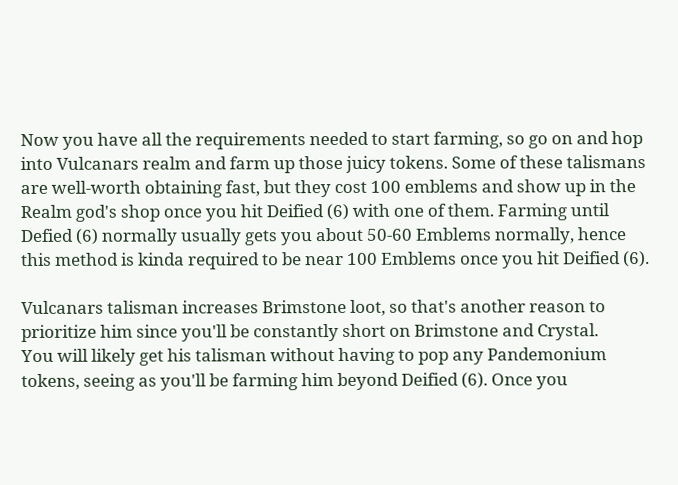Now you have all the requirements needed to start farming, so go on and hop
into Vulcanars realm and farm up those juicy tokens. Some of these talismans
are well-worth obtaining fast, but they cost 100 emblems and show up in the
Realm god's shop once you hit Deified (6) with one of them. Farming until
Defied (6) normally usually gets you about 50-60 Emblems normally, hence
this method is kinda required to be near 100 Emblems once you hit Deified (6).

Vulcanars talisman increases Brimstone loot, so that's another reason to
prioritize him since you'll be constantly short on Brimstone and Crystal.
You will likely get his talisman without having to pop any Pandemonium
tokens, seeing as you'll be farming him beyond Deified (6). Once you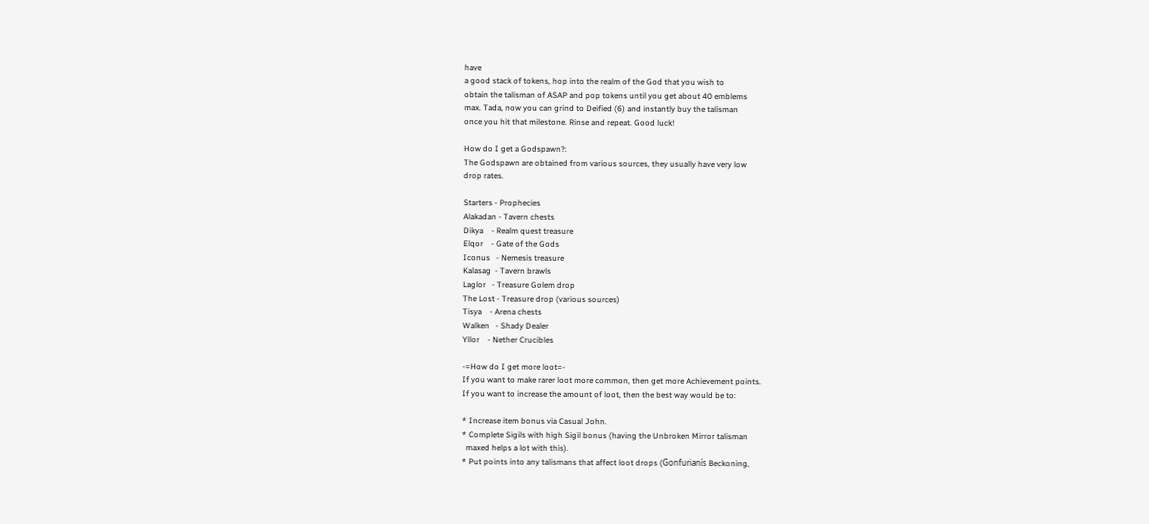have
a good stack of tokens, hop into the realm of the God that you wish to
obtain the talisman of ASAP and pop tokens until you get about 40 emblems
max. Tada, now you can grind to Deified (6) and instantly buy the talisman
once you hit that milestone. Rinse and repeat. Good luck!

How do I get a Godspawn?:
The Godspawn are obtained from various sources, they usually have very low
drop rates.

Starters - Prophecies
Alakadan - Tavern chests
Dikya    - Realm quest treasure
Elqor    - Gate of the Gods
Iconus   - Nemesis treasure
Kalasag  - Tavern brawls
Laglor   - Treasure Golem drop
The Lost - Treasure drop (various sources)
Tisya    - Arena chests
Walken   - Shady Dealer
Yllor    - Nether Crucibles

-=How do I get more loot=-
If you want to make rarer loot more common, then get more Achievement points.
If you want to increase the amount of loot, then the best way would be to:

* Increase item bonus via Casual John.
* Complete Sigils with high Sigil bonus (having the Unbroken Mirror talisman
  maxed helps a lot with this).
* Put points into any talismans that affect loot drops (Gonfurianís Beckoning,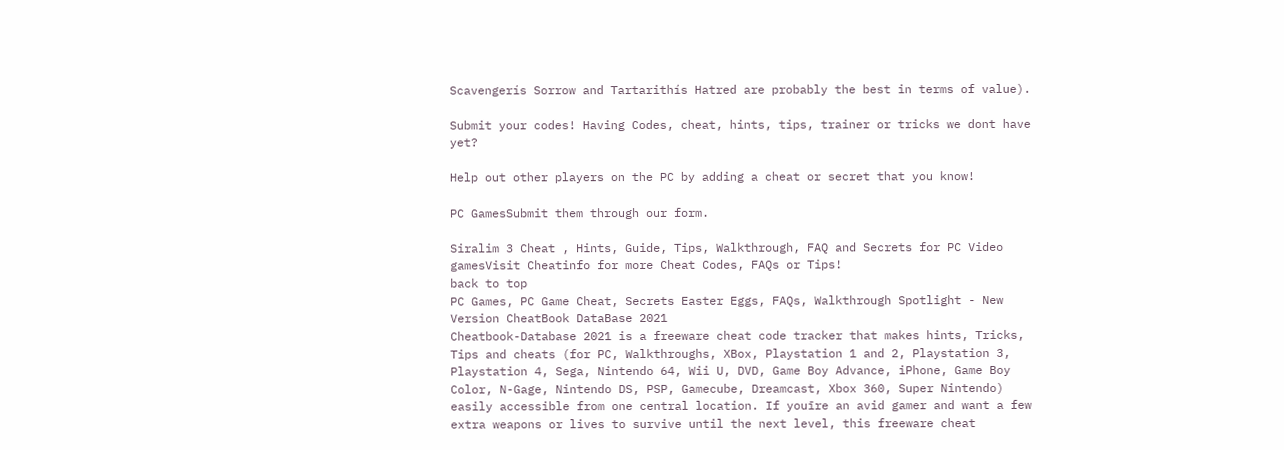Scavengerís Sorrow and Tartarithís Hatred are probably the best in terms of value).

Submit your codes! Having Codes, cheat, hints, tips, trainer or tricks we dont have yet?

Help out other players on the PC by adding a cheat or secret that you know!

PC GamesSubmit them through our form.

Siralim 3 Cheat , Hints, Guide, Tips, Walkthrough, FAQ and Secrets for PC Video gamesVisit Cheatinfo for more Cheat Codes, FAQs or Tips!
back to top
PC Games, PC Game Cheat, Secrets Easter Eggs, FAQs, Walkthrough Spotlight - New Version CheatBook DataBase 2021
Cheatbook-Database 2021 is a freeware cheat code tracker that makes hints, Tricks, Tips and cheats (for PC, Walkthroughs, XBox, Playstation 1 and 2, Playstation 3, Playstation 4, Sega, Nintendo 64, Wii U, DVD, Game Boy Advance, iPhone, Game Boy Color, N-Gage, Nintendo DS, PSP, Gamecube, Dreamcast, Xbox 360, Super Nintendo) easily accessible from one central location. If youīre an avid gamer and want a few extra weapons or lives to survive until the next level, this freeware cheat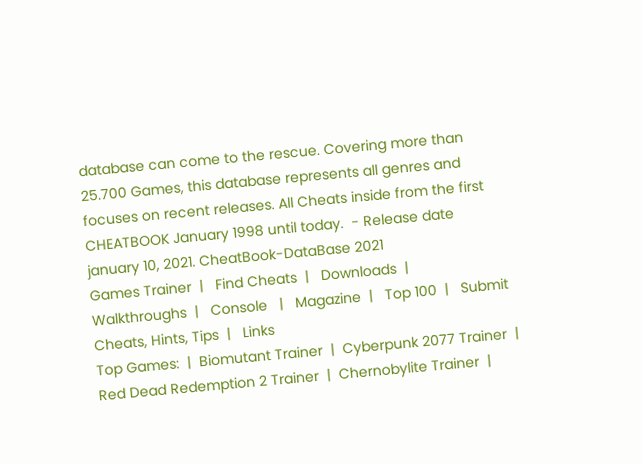database can come to the rescue. Covering more than 25.700 Games, this database represents all genres and focuses on recent releases. All Cheats inside from the first CHEATBOOK January 1998 until today.  - Release date january 10, 2021. CheatBook-DataBase 2021
Games Trainer  |   Find Cheats  |   Downloads  |   Walkthroughs  |   Console   |   Magazine  |   Top 100  |   Submit Cheats, Hints, Tips  |   Links
Top Games:  |  Biomutant Trainer  |  Cyberpunk 2077 Trainer  |  Red Dead Redemption 2 Trainer  |  Chernobylite Trainer  |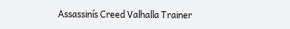Assassinís Creed Valhalla Trainer